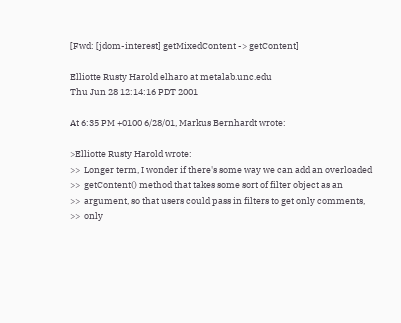[Fwd: [jdom-interest] getMixedContent -> getContent]

Elliotte Rusty Harold elharo at metalab.unc.edu
Thu Jun 28 12:14:16 PDT 2001

At 6:35 PM +0100 6/28/01, Markus Bernhardt wrote:

>Elliotte Rusty Harold wrote:
>>  Longer term, I wonder if there's some way we can add an overloaded
>>  getContent() method that takes some sort of filter object as an
>>  argument, so that users could pass in filters to get only comments,
>>  only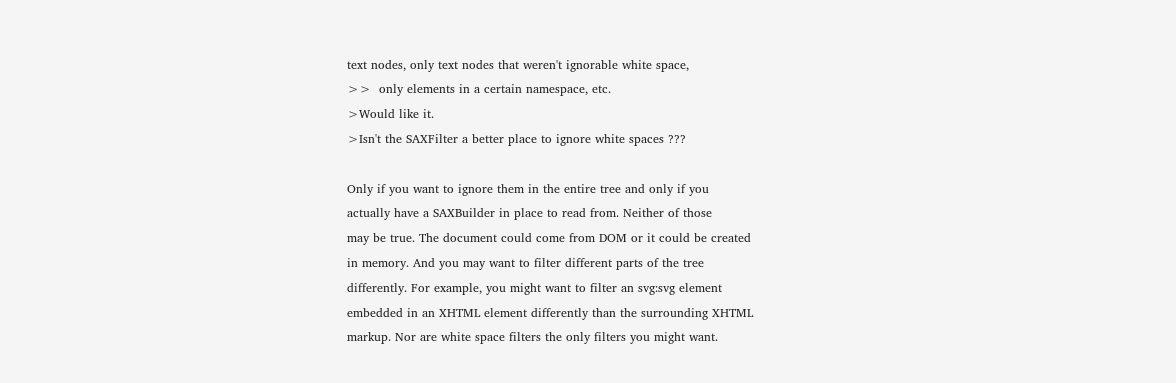text nodes, only text nodes that weren't ignorable white space,
>>  only elements in a certain namespace, etc.
>Would like it.
>Isn't the SAXFilter a better place to ignore white spaces ???

Only if you want to ignore them in the entire tree and only if you
actually have a SAXBuilder in place to read from. Neither of those
may be true. The document could come from DOM or it could be created
in memory. And you may want to filter different parts of the tree
differently. For example, you might want to filter an svg:svg element
embedded in an XHTML element differently than the surrounding XHTML
markup. Nor are white space filters the only filters you might want.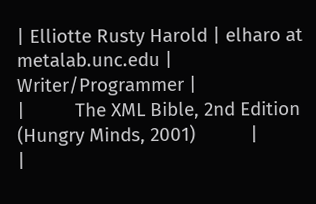| Elliotte Rusty Harold | elharo at metalab.unc.edu | Writer/Programmer |
|          The XML Bible, 2nd Edition (Hungry Minds, 2001)           |
|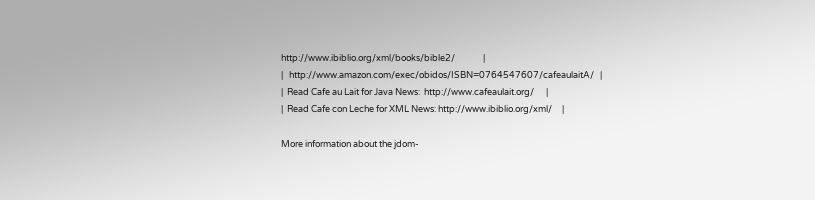http://www.ibiblio.org/xml/books/bible2/              |
|   http://www.amazon.com/exec/obidos/ISBN=0764547607/cafeaulaitA/   |
|  Read Cafe au Lait for Java News:  http://www.cafeaulait.org/      |
|  Read Cafe con Leche for XML News: http://www.ibiblio.org/xml/     |

More information about the jdom-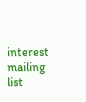interest mailing list